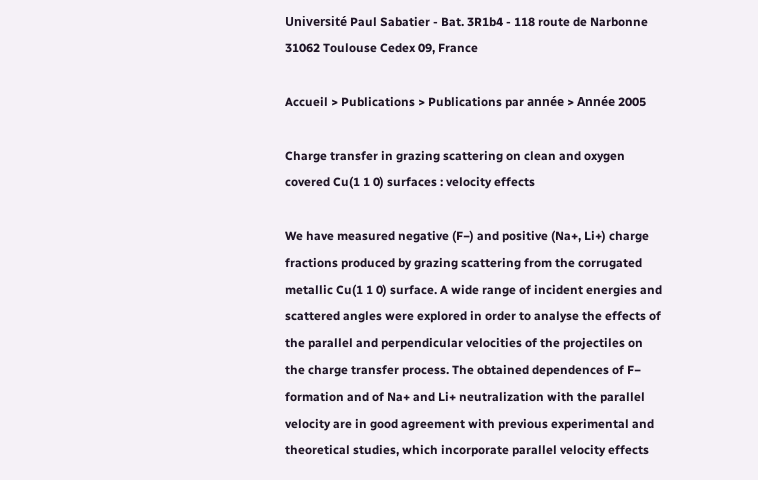Université Paul Sabatier - Bat. 3R1b4 - 118 route de Narbonne 31062 Toulouse Cedex 09, France

Accueil > Publications > Publications par année > Année 2005

Charge transfer in grazing scattering on clean and oxygen covered Cu(1 1 0) surfaces : velocity effects

We have measured negative (F−) and positive (Na+, Li+) charge fractions produced by grazing scattering from the corrugated metallic Cu(1 1 0) surface. A wide range of incident energies and scattered angles were explored in order to analyse the effects of the parallel and perpendicular velocities of the projectiles on the charge transfer process. The obtained dependences of F− formation and of Na+ and Li+ neutralization with the parallel velocity are in good agreement with previous experimental and theoretical studies, which incorporate parallel velocity effects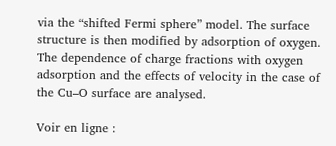via the “shifted Fermi sphere” model. The surface structure is then modified by adsorption of oxygen. The dependence of charge fractions with oxygen adsorption and the effects of velocity in the case of the Cu–O surface are analysed.

Voir en ligne :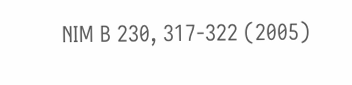NIM B 230, 317-322 (2005)